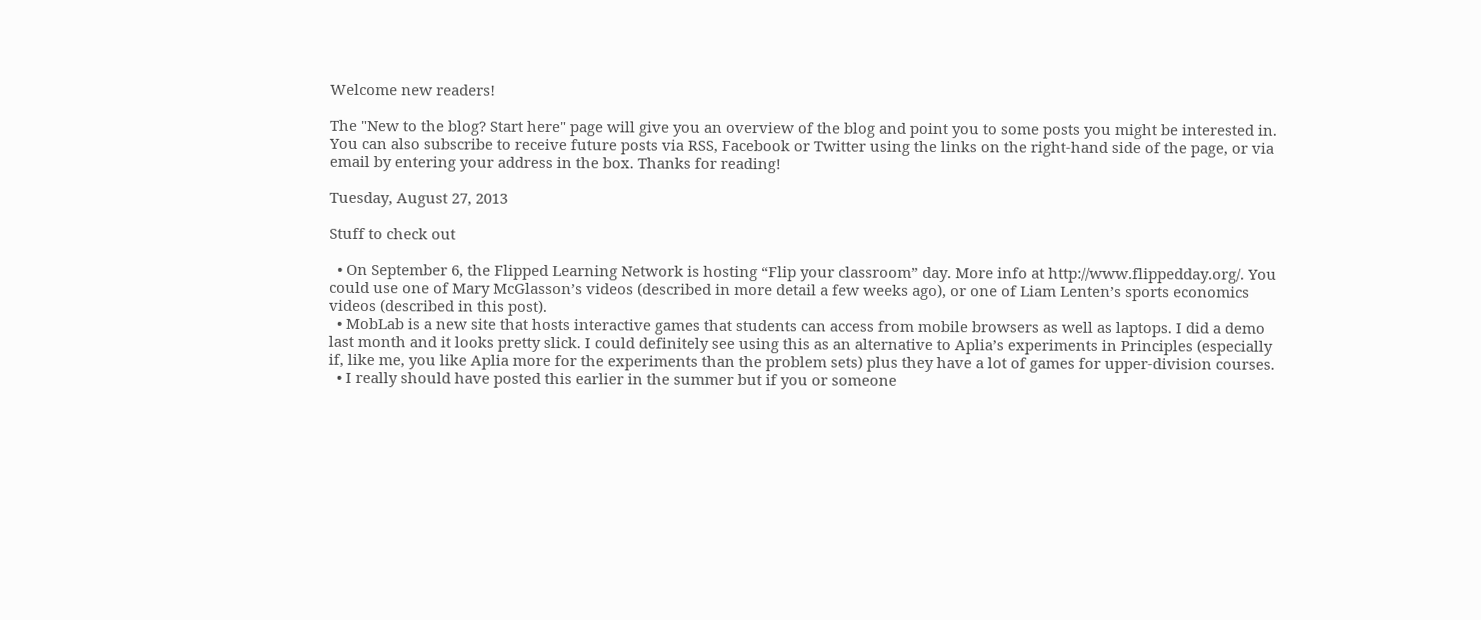Welcome new readers!

The "New to the blog? Start here" page will give you an overview of the blog and point you to some posts you might be interested in. You can also subscribe to receive future posts via RSS, Facebook or Twitter using the links on the right-hand side of the page, or via email by entering your address in the box. Thanks for reading!

Tuesday, August 27, 2013

Stuff to check out

  • On September 6, the Flipped Learning Network is hosting “Flip your classroom” day. More info at http://www.flippedday.org/. You could use one of Mary McGlasson’s videos (described in more detail a few weeks ago), or one of Liam Lenten’s sports economics videos (described in this post).
  • MobLab is a new site that hosts interactive games that students can access from mobile browsers as well as laptops. I did a demo last month and it looks pretty slick. I could definitely see using this as an alternative to Aplia’s experiments in Principles (especially if, like me, you like Aplia more for the experiments than the problem sets) plus they have a lot of games for upper-division courses.
  • I really should have posted this earlier in the summer but if you or someone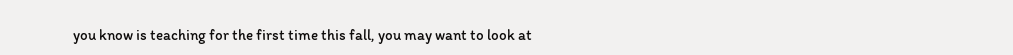you know is teaching for the first time this fall, you may want to look at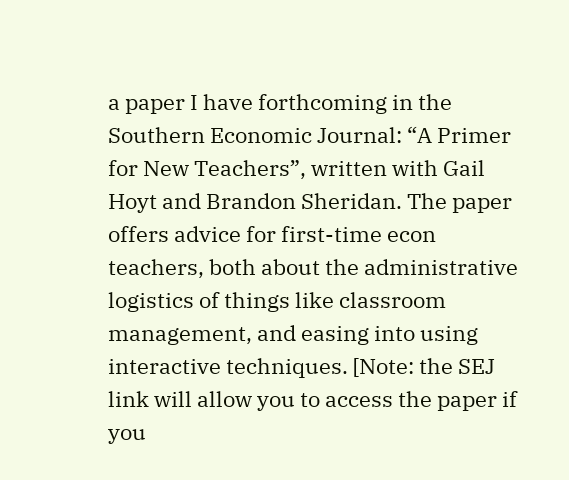a paper I have forthcoming in the Southern Economic Journal: “A Primer for New Teachers”, written with Gail Hoyt and Brandon Sheridan. The paper offers advice for first-time econ teachers, both about the administrative logistics of things like classroom management, and easing into using interactive techniques. [Note: the SEJ link will allow you to access the paper if you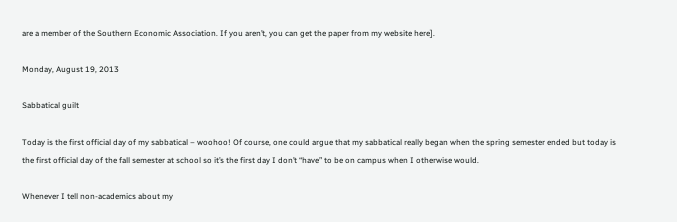are a member of the Southern Economic Association. If you aren’t, you can get the paper from my website here].

Monday, August 19, 2013

Sabbatical guilt

Today is the first official day of my sabbatical – woohoo! Of course, one could argue that my sabbatical really began when the spring semester ended but today is the first official day of the fall semester at school so it’s the first day I don’t “have” to be on campus when I otherwise would.

Whenever I tell non-academics about my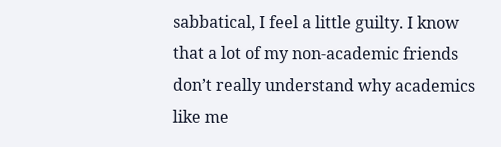sabbatical, I feel a little guilty. I know that a lot of my non-academic friends don’t really understand why academics like me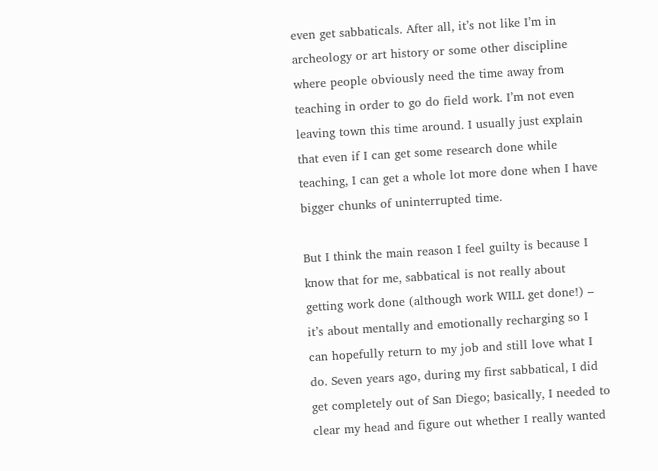even get sabbaticals. After all, it’s not like I’m in archeology or art history or some other discipline where people obviously need the time away from teaching in order to go do field work. I’m not even leaving town this time around. I usually just explain that even if I can get some research done while teaching, I can get a whole lot more done when I have bigger chunks of uninterrupted time.

But I think the main reason I feel guilty is because I know that for me, sabbatical is not really about getting work done (although work WILL get done!) – it’s about mentally and emotionally recharging so I can hopefully return to my job and still love what I do. Seven years ago, during my first sabbatical, I did get completely out of San Diego; basically, I needed to clear my head and figure out whether I really wanted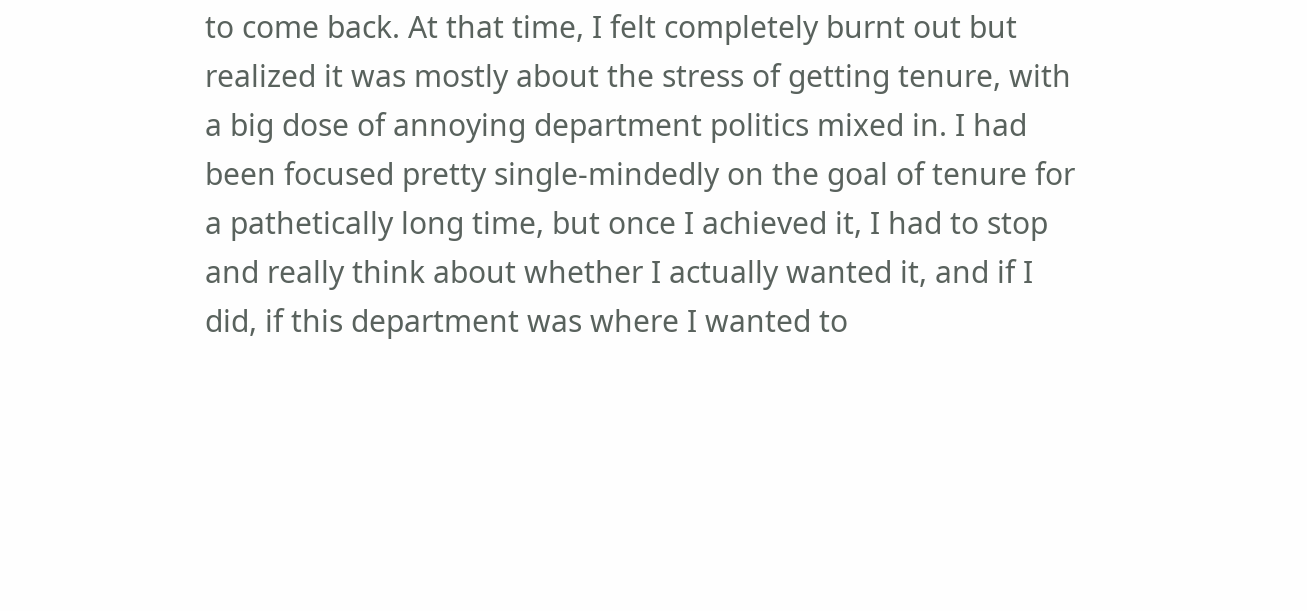to come back. At that time, I felt completely burnt out but realized it was mostly about the stress of getting tenure, with a big dose of annoying department politics mixed in. I had been focused pretty single-mindedly on the goal of tenure for a pathetically long time, but once I achieved it, I had to stop and really think about whether I actually wanted it, and if I did, if this department was where I wanted to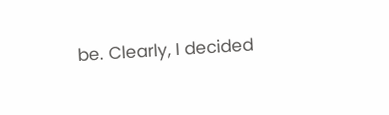be. Clearly, I decided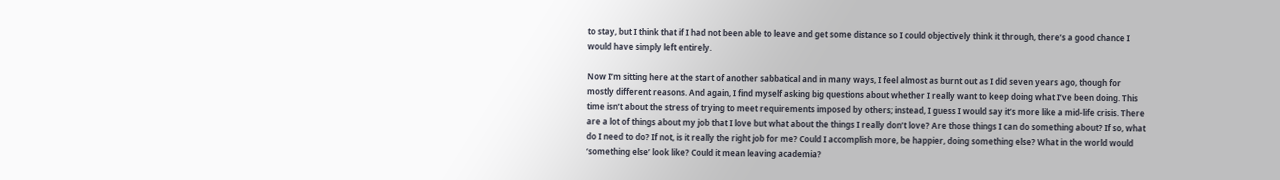to stay, but I think that if I had not been able to leave and get some distance so I could objectively think it through, there’s a good chance I would have simply left entirely.

Now I’m sitting here at the start of another sabbatical and in many ways, I feel almost as burnt out as I did seven years ago, though for mostly different reasons. And again, I find myself asking big questions about whether I really want to keep doing what I’ve been doing. This time isn’t about the stress of trying to meet requirements imposed by others; instead, I guess I would say it’s more like a mid-life crisis. There are a lot of things about my job that I love but what about the things I really don’t love? Are those things I can do something about? If so, what do I need to do? If not, is it really the right job for me? Could I accomplish more, be happier, doing something else? What in the world would ‘something else’ look like? Could it mean leaving academia?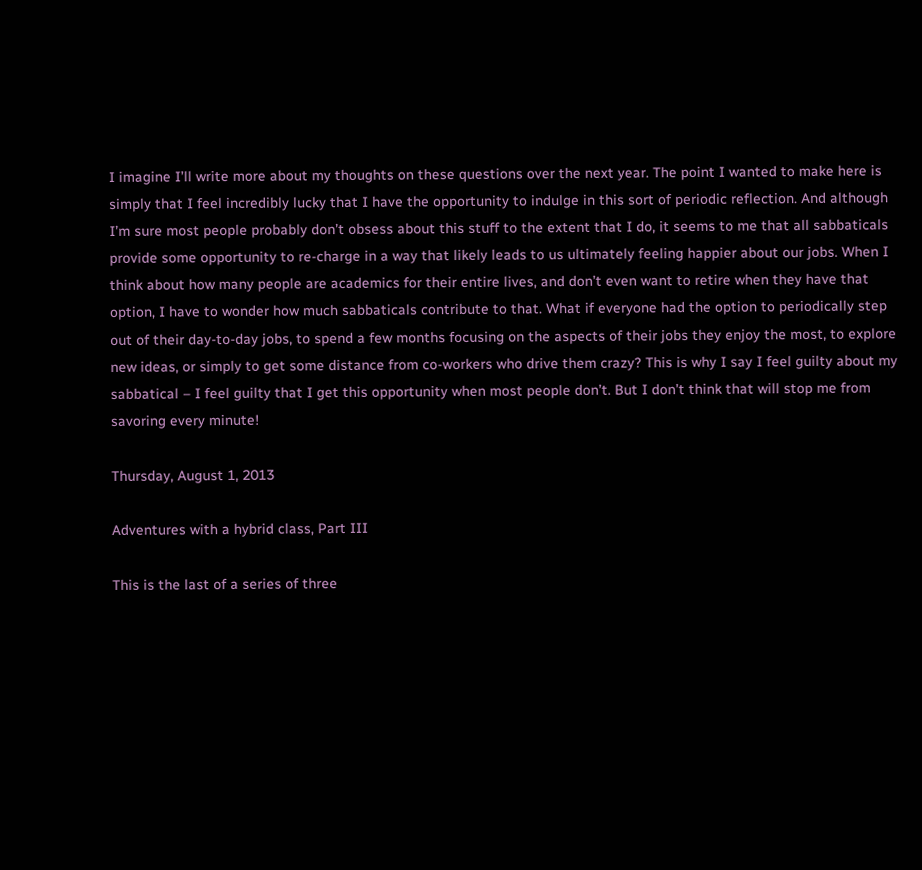I imagine I’ll write more about my thoughts on these questions over the next year. The point I wanted to make here is simply that I feel incredibly lucky that I have the opportunity to indulge in this sort of periodic reflection. And although I’m sure most people probably don’t obsess about this stuff to the extent that I do, it seems to me that all sabbaticals provide some opportunity to re-charge in a way that likely leads to us ultimately feeling happier about our jobs. When I think about how many people are academics for their entire lives, and don’t even want to retire when they have that option, I have to wonder how much sabbaticals contribute to that. What if everyone had the option to periodically step out of their day-to-day jobs, to spend a few months focusing on the aspects of their jobs they enjoy the most, to explore new ideas, or simply to get some distance from co-workers who drive them crazy? This is why I say I feel guilty about my sabbatical – I feel guilty that I get this opportunity when most people don’t. But I don’t think that will stop me from savoring every minute!

Thursday, August 1, 2013

Adventures with a hybrid class, Part III

This is the last of a series of three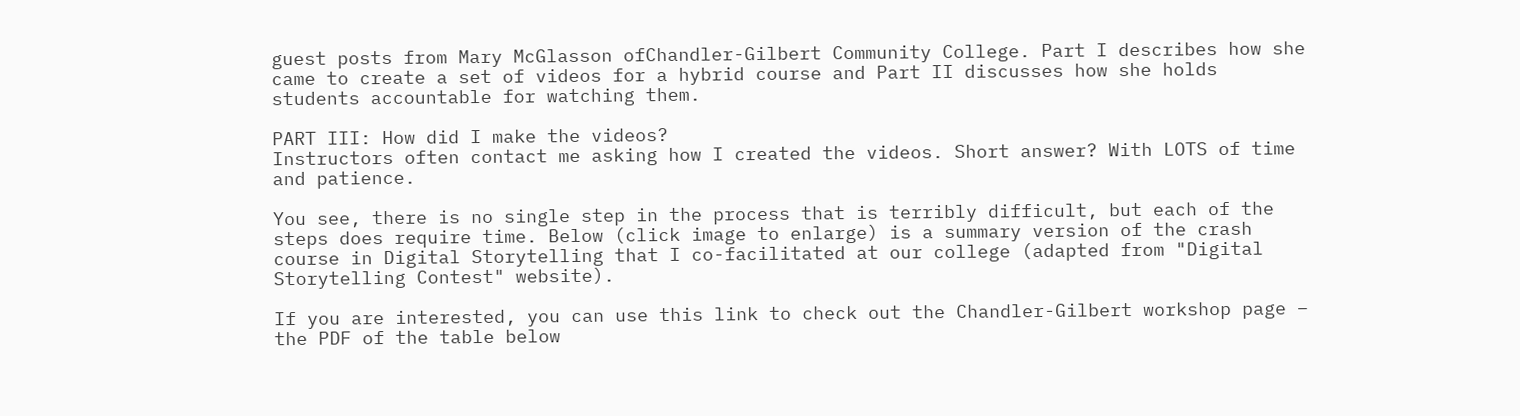guest posts from Mary McGlasson ofChandler-Gilbert Community College. Part I describes how she came to create a set of videos for a hybrid course and Part II discusses how she holds students accountable for watching them.

PART III: How did I make the videos?
Instructors often contact me asking how I created the videos. Short answer? With LOTS of time and patience.

You see, there is no single step in the process that is terribly difficult, but each of the steps does require time. Below (click image to enlarge) is a summary version of the crash course in Digital Storytelling that I co-facilitated at our college (adapted from "Digital Storytelling Contest" website).

If you are interested, you can use this link to check out the Chandler-Gilbert workshop page – the PDF of the table below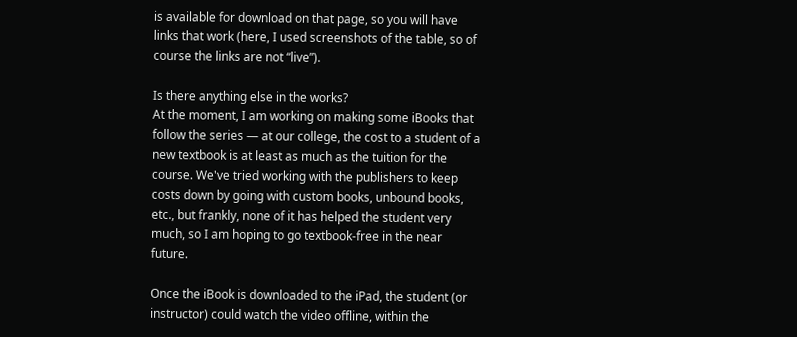is available for download on that page, so you will have links that work (here, I used screenshots of the table, so of course the links are not “live”).

Is there anything else in the works?
At the moment, I am working on making some iBooks that follow the series — at our college, the cost to a student of a new textbook is at least as much as the tuition for the course. We've tried working with the publishers to keep costs down by going with custom books, unbound books, etc., but frankly, none of it has helped the student very much, so I am hoping to go textbook-free in the near future.

Once the iBook is downloaded to the iPad, the student (or instructor) could watch the video offline, within the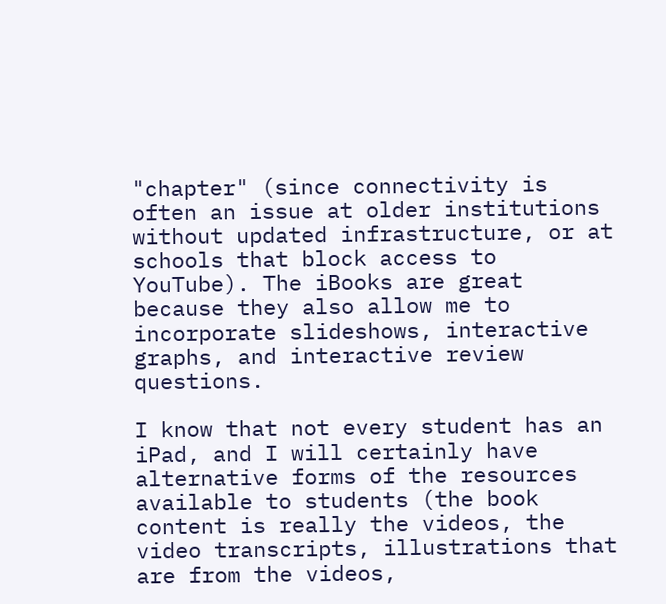"chapter" (since connectivity is often an issue at older institutions without updated infrastructure, or at schools that block access to YouTube). The iBooks are great because they also allow me to incorporate slideshows, interactive graphs, and interactive review questions.

I know that not every student has an iPad, and I will certainly have alternative forms of the resources available to students (the book content is really the videos, the video transcripts, illustrations that are from the videos,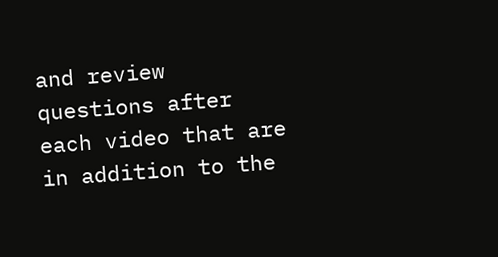and review questions after each video that are in addition to the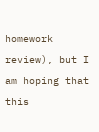homework review), but I am hoping that this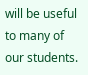will be useful to many of our students.